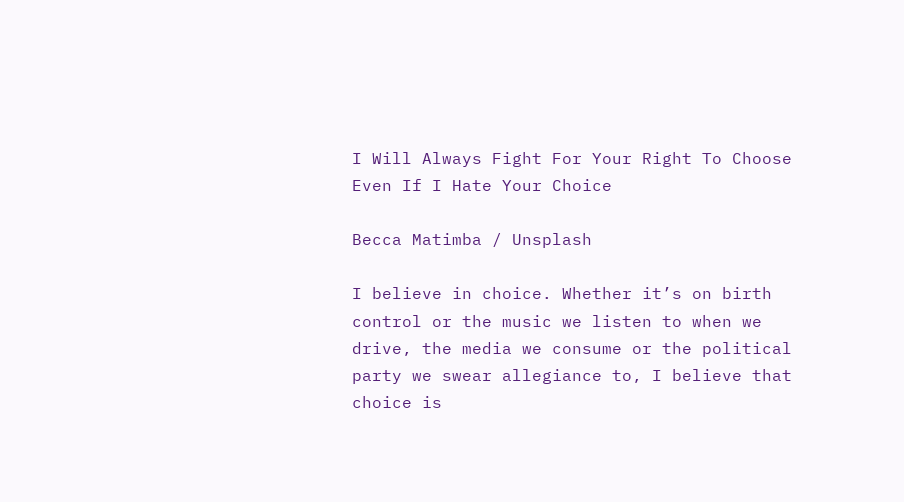I Will Always Fight For Your Right To Choose Even If I Hate Your Choice

Becca Matimba / Unsplash

I believe in choice. Whether it’s on birth control or the music we listen to when we drive, the media we consume or the political party we swear allegiance to, I believe that choice is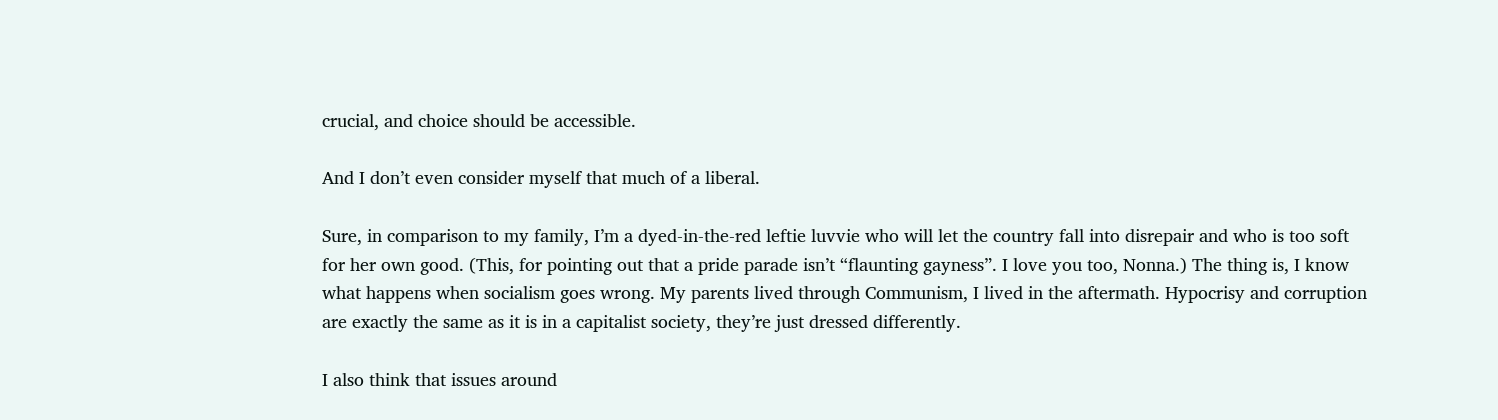crucial, and choice should be accessible.

And I don’t even consider myself that much of a liberal.

Sure, in comparison to my family, I’m a dyed-in-the-red leftie luvvie who will let the country fall into disrepair and who is too soft for her own good. (This, for pointing out that a pride parade isn’t “flaunting gayness”. I love you too, Nonna.) The thing is, I know what happens when socialism goes wrong. My parents lived through Communism, I lived in the aftermath. Hypocrisy and corruption are exactly the same as it is in a capitalist society, they’re just dressed differently.

I also think that issues around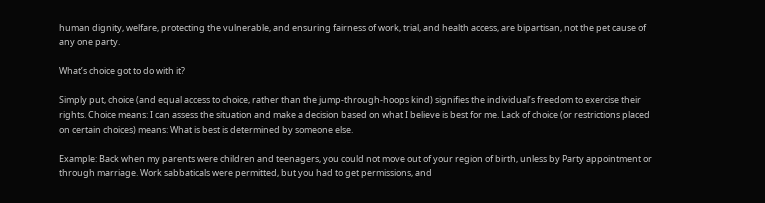human dignity, welfare, protecting the vulnerable, and ensuring fairness of work, trial, and health access, are bipartisan, not the pet cause of any one party.

What’s choice got to do with it?

Simply put, choice (and equal access to choice, rather than the jump-through-hoops kind) signifies the individual’s freedom to exercise their rights. Choice means: I can assess the situation and make a decision based on what I believe is best for me. Lack of choice (or restrictions placed on certain choices) means: What is best is determined by someone else.

Example: Back when my parents were children and teenagers, you could not move out of your region of birth, unless by Party appointment or through marriage. Work sabbaticals were permitted, but you had to get permissions, and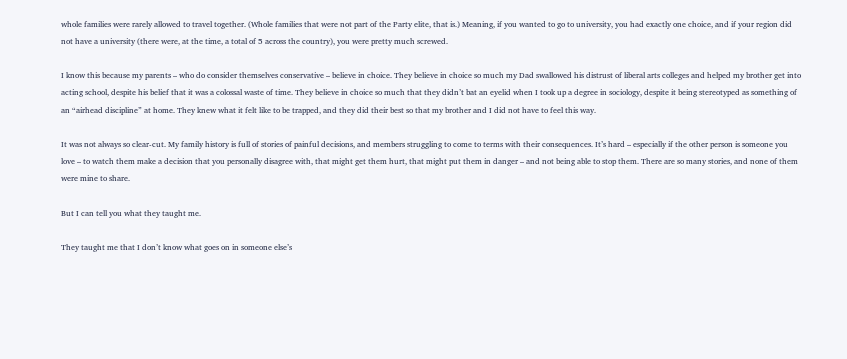whole families were rarely allowed to travel together. (Whole families that were not part of the Party elite, that is.) Meaning, if you wanted to go to university, you had exactly one choice, and if your region did not have a university (there were, at the time, a total of 5 across the country), you were pretty much screwed.

I know this because my parents – who do consider themselves conservative – believe in choice. They believe in choice so much my Dad swallowed his distrust of liberal arts colleges and helped my brother get into acting school, despite his belief that it was a colossal waste of time. They believe in choice so much that they didn’t bat an eyelid when I took up a degree in sociology, despite it being stereotyped as something of an “airhead discipline” at home. They knew what it felt like to be trapped, and they did their best so that my brother and I did not have to feel this way.

It was not always so clear-cut. My family history is full of stories of painful decisions, and members struggling to come to terms with their consequences. It’s hard – especially if the other person is someone you love – to watch them make a decision that you personally disagree with, that might get them hurt, that might put them in danger – and not being able to stop them. There are so many stories, and none of them were mine to share.

But I can tell you what they taught me.

They taught me that I don’t know what goes on in someone else’s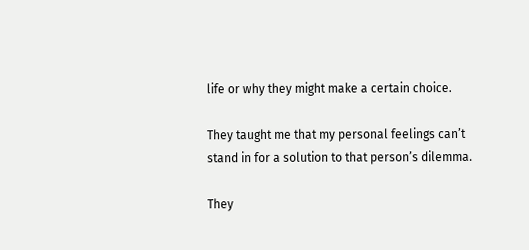life or why they might make a certain choice.

They taught me that my personal feelings can’t stand in for a solution to that person’s dilemma.

They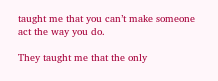taught me that you can’t make someone act the way you do.

They taught me that the only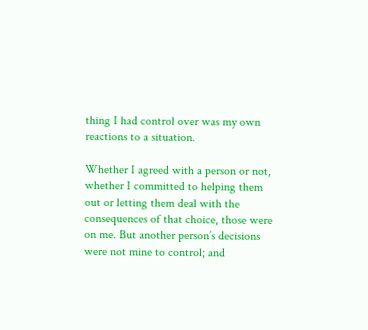thing I had control over was my own reactions to a situation.

Whether I agreed with a person or not, whether I committed to helping them out or letting them deal with the consequences of that choice, those were on me. But another person’s decisions were not mine to control; and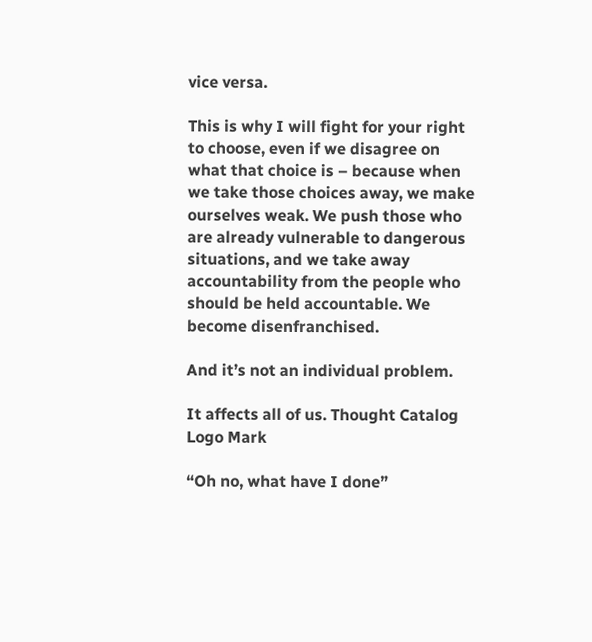vice versa.

This is why I will fight for your right to choose, even if we disagree on what that choice is – because when we take those choices away, we make ourselves weak. We push those who are already vulnerable to dangerous situations, and we take away accountability from the people who should be held accountable. We become disenfranchised.

And it’s not an individual problem.

It affects all of us. Thought Catalog Logo Mark

“Oh no, what have I done”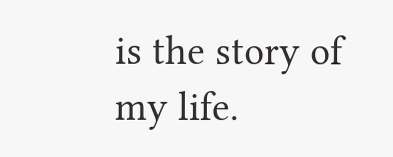is the story of my life.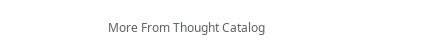More From Thought Catalog